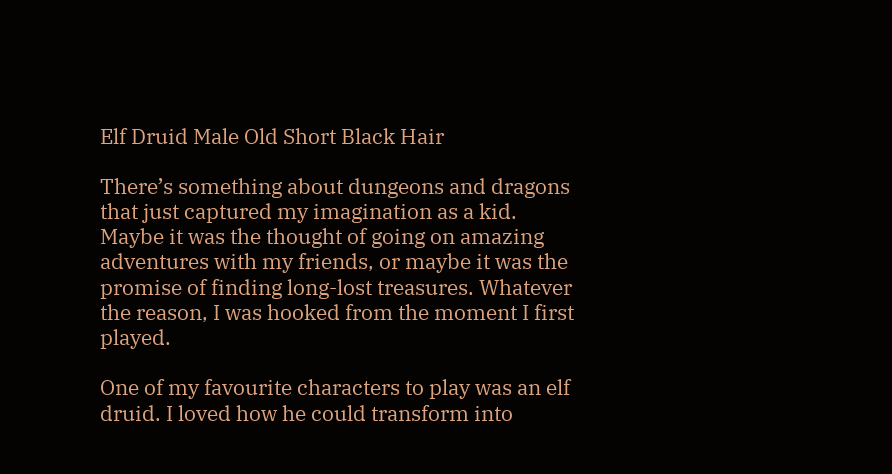Elf Druid Male Old Short Black Hair

There’s something about dungeons and dragons that just captured my imagination as a kid. Maybe it was the thought of going on amazing adventures with my friends, or maybe it was the promise of finding long-lost treasures. Whatever the reason, I was hooked from the moment I first played.

One of my favourite characters to play was an elf druid. I loved how he could transform into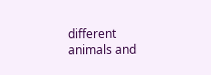different animals and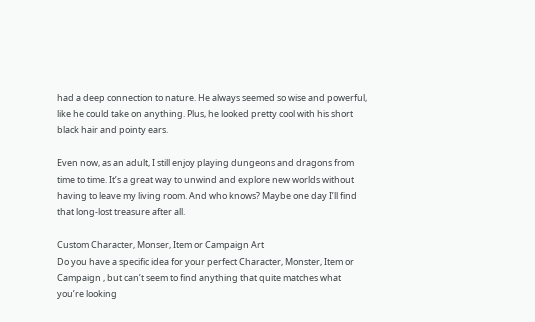had a deep connection to nature. He always seemed so wise and powerful, like he could take on anything. Plus, he looked pretty cool with his short black hair and pointy ears.

Even now, as an adult, I still enjoy playing dungeons and dragons from time to time. It’s a great way to unwind and explore new worlds without having to leave my living room. And who knows? Maybe one day I’ll find that long-lost treasure after all.

Custom Character, Monser, Item or Campaign Art
Do you have a specific idea for your perfect Character, Monster, Item or Campaign , but can’t seem to find anything that quite matches what you’re looking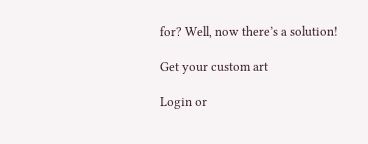for? Well, now there’s a solution!

Get your custom art

Login or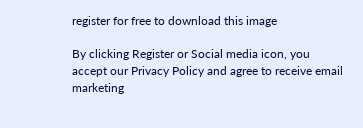register for free to download this image

By clicking Register or Social media icon, you accept our Privacy Policy and agree to receive email marketing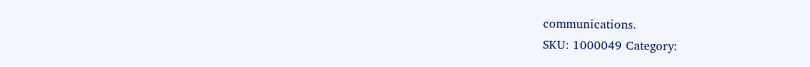communications.
SKU: 1000049 Category: